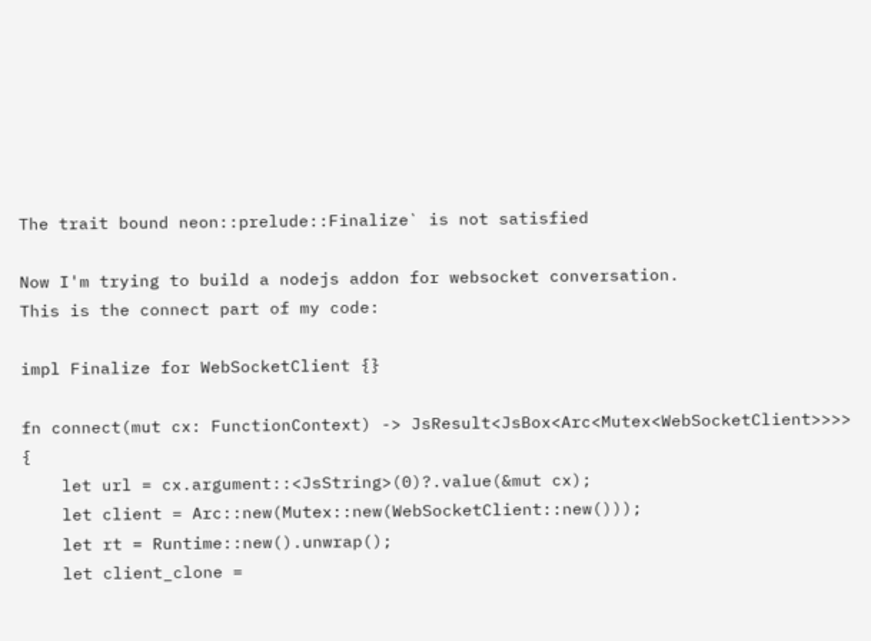The trait bound neon::prelude::Finalize` is not satisfied

Now I'm trying to build a nodejs addon for websocket conversation.
This is the connect part of my code:

impl Finalize for WebSocketClient {}

fn connect(mut cx: FunctionContext) -> JsResult<JsBox<Arc<Mutex<WebSocketClient>>>> {
    let url = cx.argument::<JsString>(0)?.value(&mut cx);
    let client = Arc::new(Mutex::new(WebSocketClient::new()));
    let rt = Runtime::new().unwrap();
    let client_clone =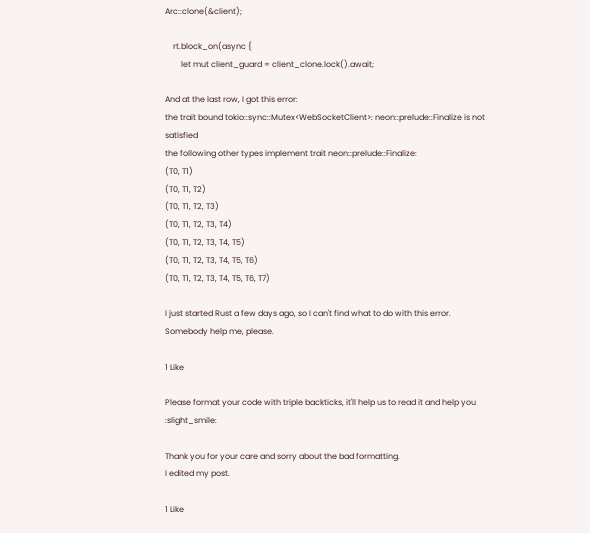Arc::clone(&client);

    rt.block_on(async {
        let mut client_guard = client_clone.lock().await;

And at the last row, I got this error:
the trait bound tokio::sync::Mutex<WebSocketClient>: neon::prelude::Finalize is not satisfied
the following other types implement trait neon::prelude::Finalize:
(T0, T1)
(T0, T1, T2)
(T0, T1, T2, T3)
(T0, T1, T2, T3, T4)
(T0, T1, T2, T3, T4, T5)
(T0, T1, T2, T3, T4, T5, T6)
(T0, T1, T2, T3, T4, T5, T6, T7)

I just started Rust a few days ago, so I can't find what to do with this error.
Somebody help me, please.

1 Like

Please format your code with triple backticks, it'll help us to read it and help you :slight_smile:

Thank you for your care and sorry about the bad formatting.
I edited my post.

1 Like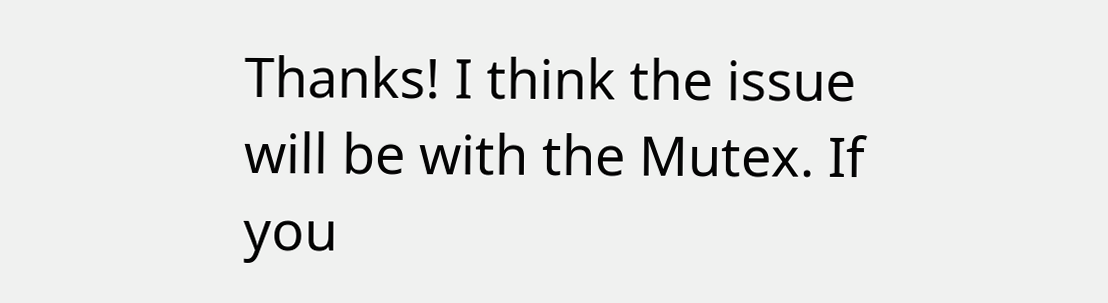Thanks! I think the issue will be with the Mutex. If you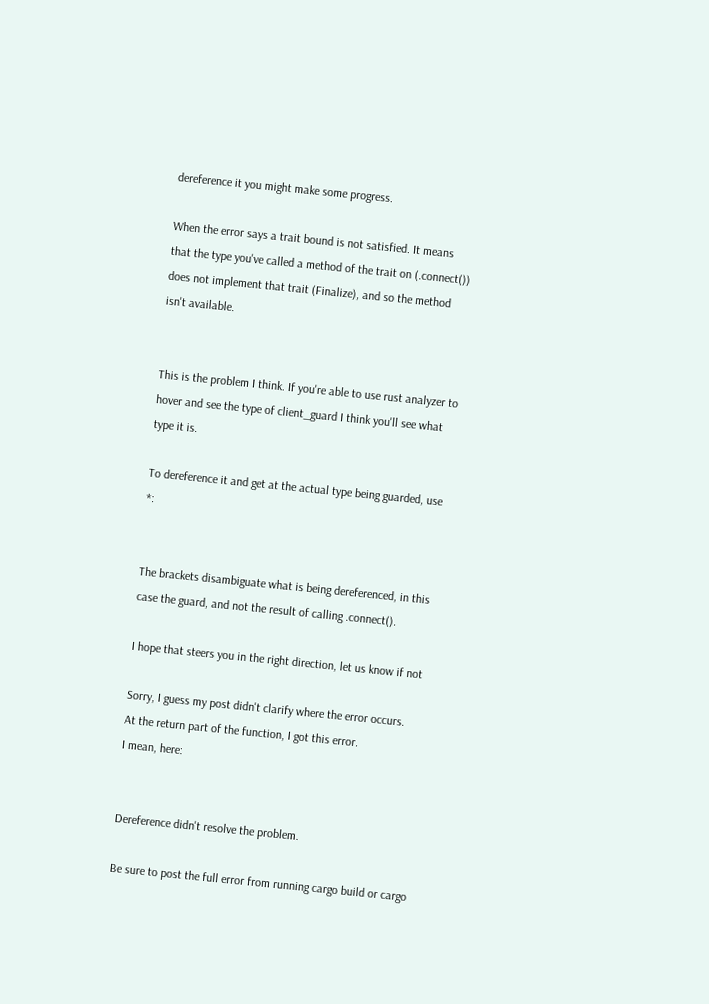dereference it you might make some progress.

When the error says a trait bound is not satisfied. It means that the type you've called a method of the trait on (.connect()) does not implement that trait (Finalize), and so the method isn't available.


This is the problem I think. If you're able to use rust analyzer to hover and see the type of client_guard I think you'll see what type it is.

To dereference it and get at the actual type being guarded, use *:


The brackets disambiguate what is being dereferenced, in this case the guard, and not the result of calling .connect().

I hope that steers you in the right direction, let us know if not

Sorry, I guess my post didn't clarify where the error occurs.
At the return part of the function, I got this error.
I mean, here:


Dereference didn't resolve the problem.

Be sure to post the full error from running cargo build or cargo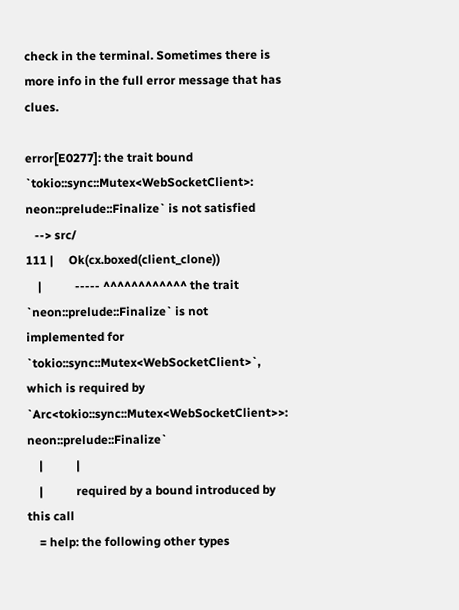check in the terminal. Sometimes there is more info in the full error message that has clues.

error[E0277]: the trait bound `tokio::sync::Mutex<WebSocketClient>: neon::prelude::Finalize` is not satisfied
   --> src/
111 |     Ok(cx.boxed(client_clone))
    |           ----- ^^^^^^^^^^^^ the trait `neon::prelude::Finalize` is not implemented for `tokio::sync::Mutex<WebSocketClient>`, which is required by `Arc<tokio::sync::Mutex<WebSocketClient>>: neon::prelude::Finalize`
    |           |
    |           required by a bound introduced by this call
    = help: the following other types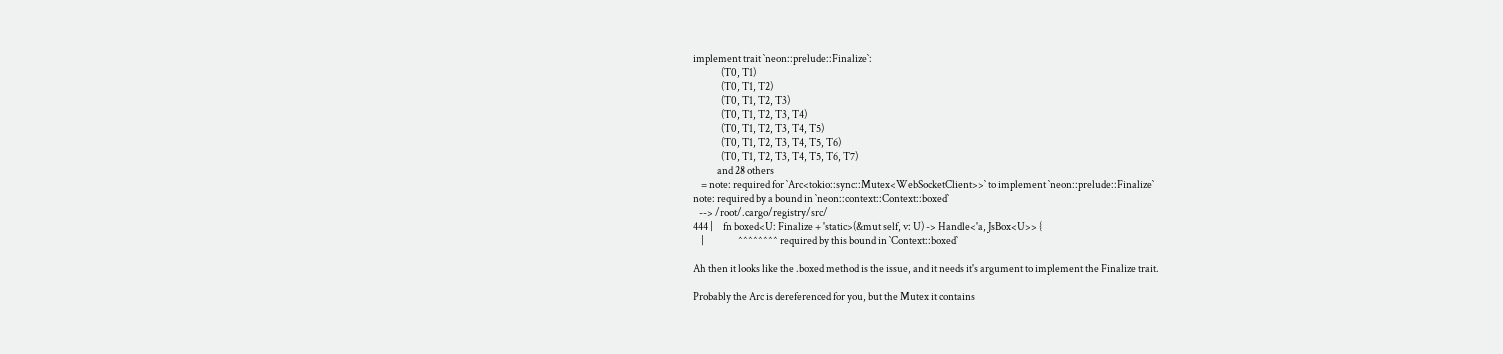implement trait `neon::prelude::Finalize`:
              (T0, T1)
              (T0, T1, T2)
              (T0, T1, T2, T3)
              (T0, T1, T2, T3, T4)
              (T0, T1, T2, T3, T4, T5)
              (T0, T1, T2, T3, T4, T5, T6)
              (T0, T1, T2, T3, T4, T5, T6, T7)
            and 28 others
    = note: required for `Arc<tokio::sync::Mutex<WebSocketClient>>` to implement `neon::prelude::Finalize`
note: required by a bound in `neon::context::Context::boxed`
   --> /root/.cargo/registry/src/
444 |     fn boxed<U: Finalize + 'static>(&mut self, v: U) -> Handle<'a, JsBox<U>> {
    |                 ^^^^^^^^ required by this bound in `Context::boxed`

Ah then it looks like the .boxed method is the issue, and it needs it's argument to implement the Finalize trait.

Probably the Arc is dereferenced for you, but the Mutex it contains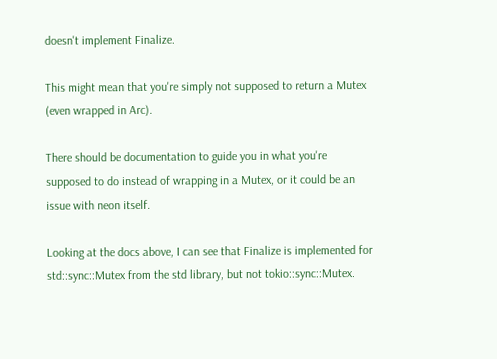doesn't implement Finalize.

This might mean that you're simply not supposed to return a Mutex (even wrapped in Arc).

There should be documentation to guide you in what you're supposed to do instead of wrapping in a Mutex, or it could be an issue with neon itself.

Looking at the docs above, I can see that Finalize is implemented for std::sync::Mutex from the std library, but not tokio::sync::Mutex.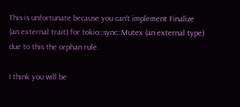This is unfortunate because you can't implement Finalize (an external trait) for tokio::sync::Mutex (an external type) due to this the orphan rule.

I think you will be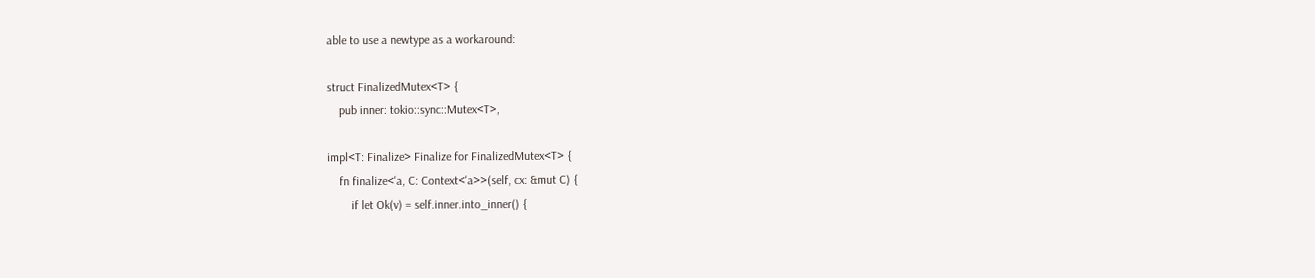able to use a newtype as a workaround:

struct FinalizedMutex<T> {
    pub inner: tokio::sync::Mutex<T>,

impl<T: Finalize> Finalize for FinalizedMutex<T> {
    fn finalize<'a, C: Context<'a>>(self, cx: &mut C) {
        if let Ok(v) = self.inner.into_inner() {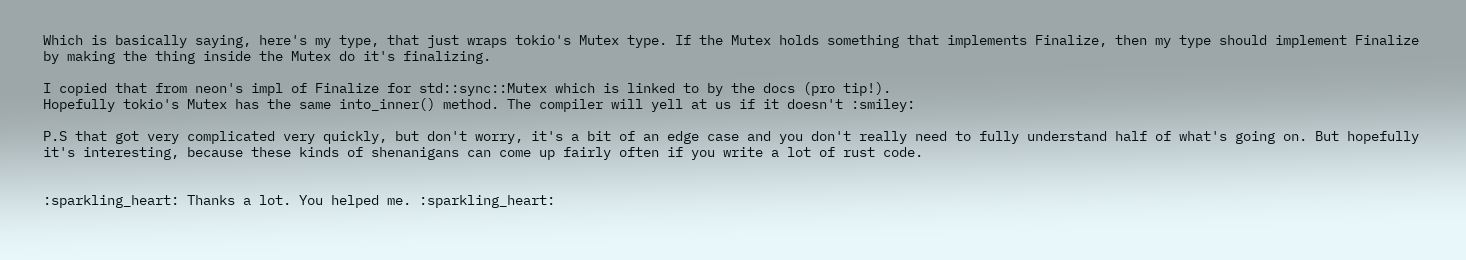Which is basically saying, here's my type, that just wraps tokio's Mutex type. If the Mutex holds something that implements Finalize, then my type should implement Finalize by making the thing inside the Mutex do it's finalizing.

I copied that from neon's impl of Finalize for std::sync::Mutex which is linked to by the docs (pro tip!).
Hopefully tokio's Mutex has the same into_inner() method. The compiler will yell at us if it doesn't :smiley:

P.S that got very complicated very quickly, but don't worry, it's a bit of an edge case and you don't really need to fully understand half of what's going on. But hopefully it's interesting, because these kinds of shenanigans can come up fairly often if you write a lot of rust code.


:sparkling_heart: Thanks a lot. You helped me. :sparkling_heart: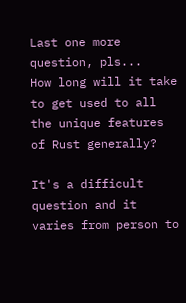Last one more question, pls...
How long will it take to get used to all the unique features of Rust generally?

It's a difficult question and it varies from person to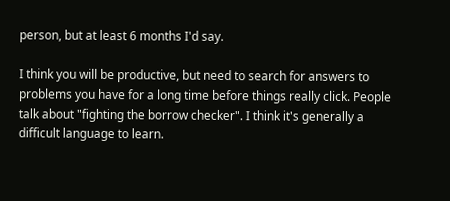person, but at least 6 months I'd say.

I think you will be productive, but need to search for answers to problems you have for a long time before things really click. People talk about "fighting the borrow checker". I think it's generally a difficult language to learn.